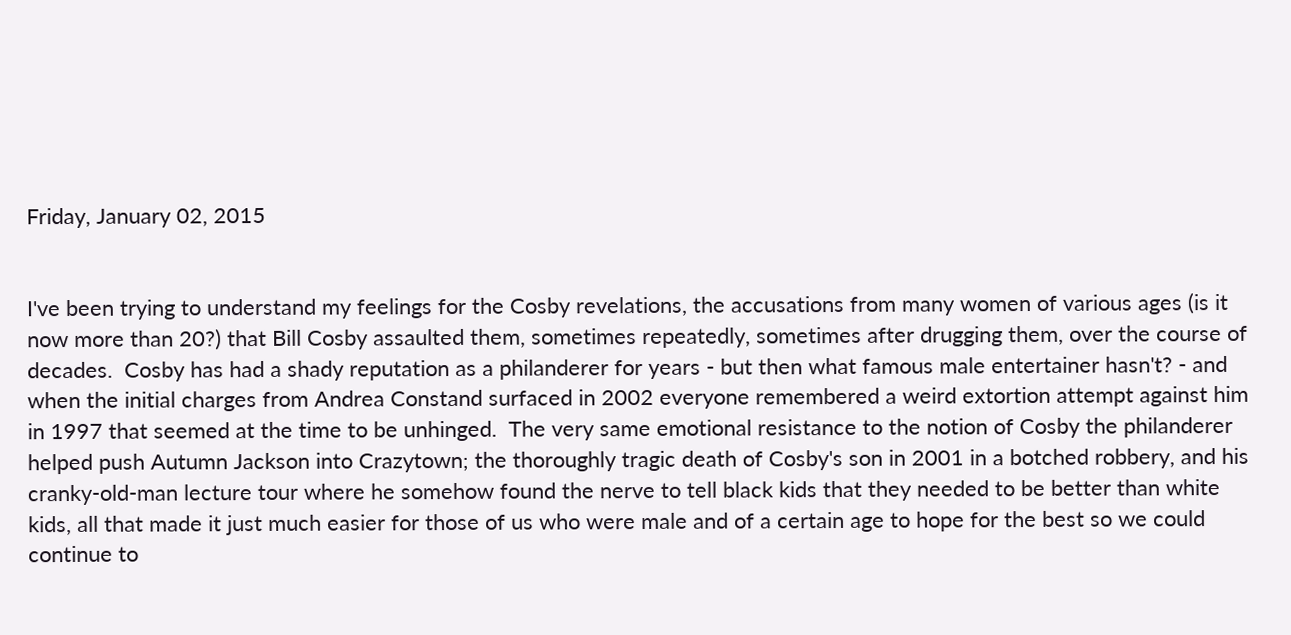Friday, January 02, 2015


I've been trying to understand my feelings for the Cosby revelations, the accusations from many women of various ages (is it now more than 20?) that Bill Cosby assaulted them, sometimes repeatedly, sometimes after drugging them, over the course of decades.  Cosby has had a shady reputation as a philanderer for years - but then what famous male entertainer hasn't? - and when the initial charges from Andrea Constand surfaced in 2002 everyone remembered a weird extortion attempt against him in 1997 that seemed at the time to be unhinged.  The very same emotional resistance to the notion of Cosby the philanderer helped push Autumn Jackson into Crazytown; the thoroughly tragic death of Cosby's son in 2001 in a botched robbery, and his cranky-old-man lecture tour where he somehow found the nerve to tell black kids that they needed to be better than white kids, all that made it just much easier for those of us who were male and of a certain age to hope for the best so we could continue to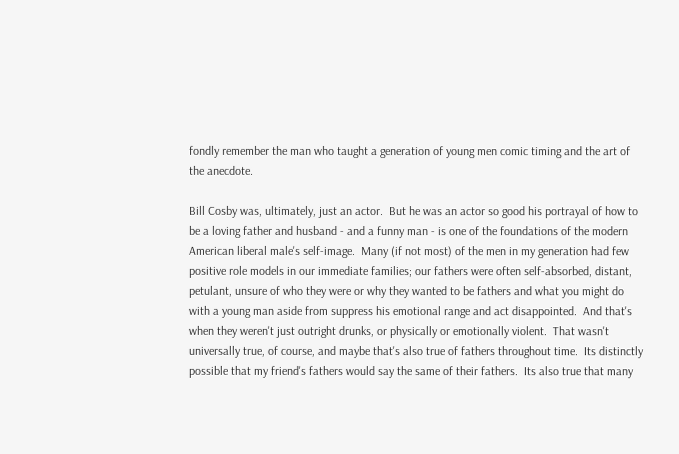fondly remember the man who taught a generation of young men comic timing and the art of the anecdote.

Bill Cosby was, ultimately, just an actor.  But he was an actor so good his portrayal of how to be a loving father and husband - and a funny man - is one of the foundations of the modern American liberal male's self-image.  Many (if not most) of the men in my generation had few positive role models in our immediate families; our fathers were often self-absorbed, distant, petulant, unsure of who they were or why they wanted to be fathers and what you might do with a young man aside from suppress his emotional range and act disappointed.  And that's when they weren't just outright drunks, or physically or emotionally violent.  That wasn't universally true, of course, and maybe that's also true of fathers throughout time.  Its distinctly possible that my friend's fathers would say the same of their fathers.  Its also true that many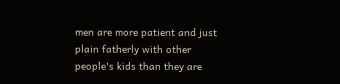men are more patient and just plain fatherly with other people's kids than they are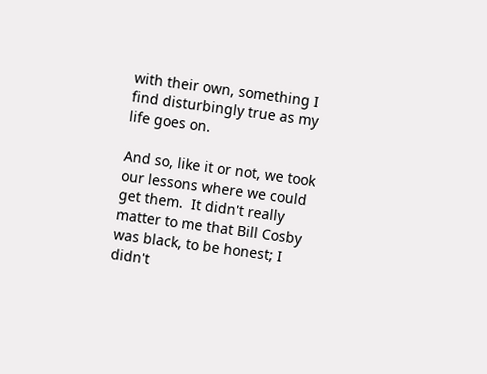with their own, something I find disturbingly true as my life goes on.

And so, like it or not, we took our lessons where we could get them.  It didn't really matter to me that Bill Cosby was black, to be honest; I didn't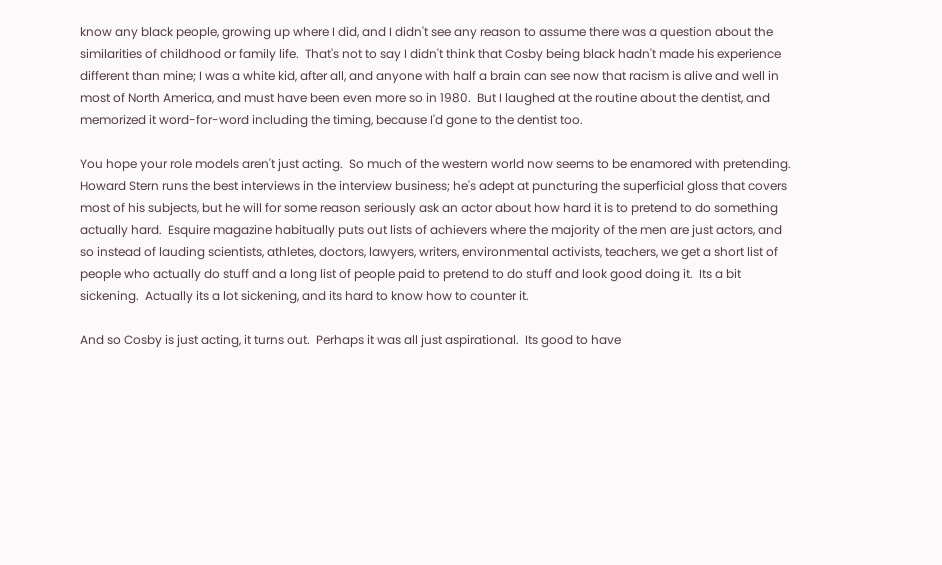know any black people, growing up where I did, and I didn't see any reason to assume there was a question about the similarities of childhood or family life.  That's not to say I didn't think that Cosby being black hadn't made his experience different than mine; I was a white kid, after all, and anyone with half a brain can see now that racism is alive and well in most of North America, and must have been even more so in 1980.  But I laughed at the routine about the dentist, and memorized it word-for-word including the timing, because I'd gone to the dentist too.

You hope your role models aren't just acting.  So much of the western world now seems to be enamored with pretending.  Howard Stern runs the best interviews in the interview business; he's adept at puncturing the superficial gloss that covers most of his subjects, but he will for some reason seriously ask an actor about how hard it is to pretend to do something actually hard.  Esquire magazine habitually puts out lists of achievers where the majority of the men are just actors, and so instead of lauding scientists, athletes, doctors, lawyers, writers, environmental activists, teachers, we get a short list of people who actually do stuff and a long list of people paid to pretend to do stuff and look good doing it.  Its a bit sickening.  Actually its a lot sickening, and its hard to know how to counter it.

And so Cosby is just acting, it turns out.  Perhaps it was all just aspirational.  Its good to have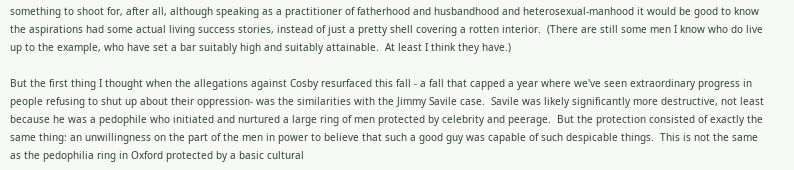something to shoot for, after all, although speaking as a practitioner of fatherhood and husbandhood and heterosexual-manhood it would be good to know the aspirations had some actual living success stories, instead of just a pretty shell covering a rotten interior.  (There are still some men I know who do live up to the example, who have set a bar suitably high and suitably attainable.  At least I think they have.)

But the first thing I thought when the allegations against Cosby resurfaced this fall - a fall that capped a year where we've seen extraordinary progress in people refusing to shut up about their oppression- was the similarities with the Jimmy Savile case.  Savile was likely significantly more destructive, not least because he was a pedophile who initiated and nurtured a large ring of men protected by celebrity and peerage.  But the protection consisted of exactly the same thing: an unwillingness on the part of the men in power to believe that such a good guy was capable of such despicable things.  This is not the same as the pedophilia ring in Oxford protected by a basic cultural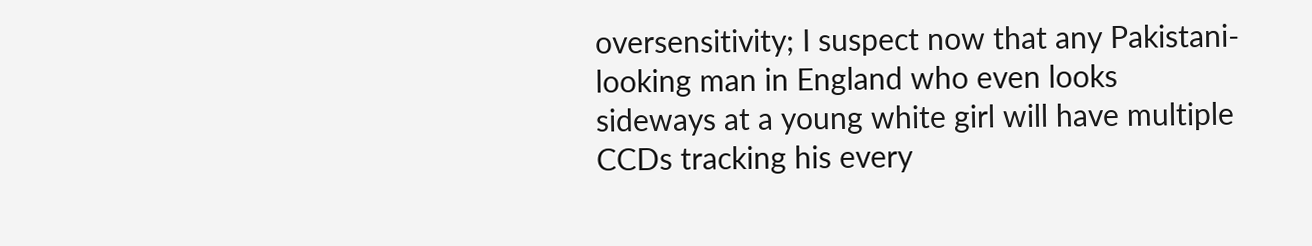oversensitivity; I suspect now that any Pakistani-looking man in England who even looks sideways at a young white girl will have multiple CCDs tracking his every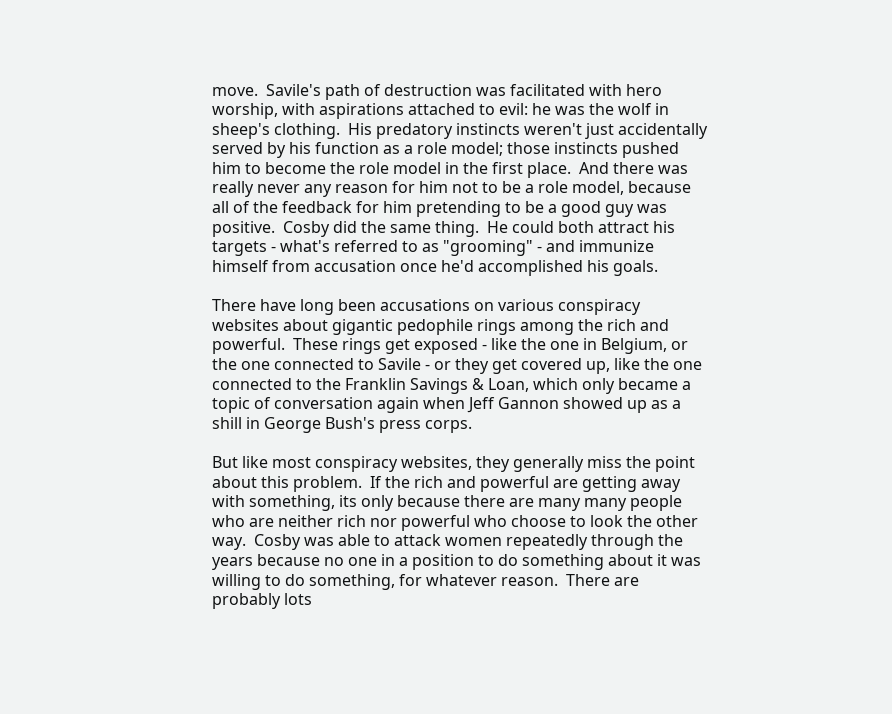move.  Savile's path of destruction was facilitated with hero worship, with aspirations attached to evil: he was the wolf in sheep's clothing.  His predatory instincts weren't just accidentally served by his function as a role model; those instincts pushed him to become the role model in the first place.  And there was really never any reason for him not to be a role model, because all of the feedback for him pretending to be a good guy was positive.  Cosby did the same thing.  He could both attract his targets - what's referred to as "grooming" - and immunize himself from accusation once he'd accomplished his goals.

There have long been accusations on various conspiracy websites about gigantic pedophile rings among the rich and powerful.  These rings get exposed - like the one in Belgium, or the one connected to Savile - or they get covered up, like the one connected to the Franklin Savings & Loan, which only became a topic of conversation again when Jeff Gannon showed up as a shill in George Bush's press corps.

But like most conspiracy websites, they generally miss the point about this problem.  If the rich and powerful are getting away with something, its only because there are many many people who are neither rich nor powerful who choose to look the other way.  Cosby was able to attack women repeatedly through the years because no one in a position to do something about it was willing to do something, for whatever reason.  There are probably lots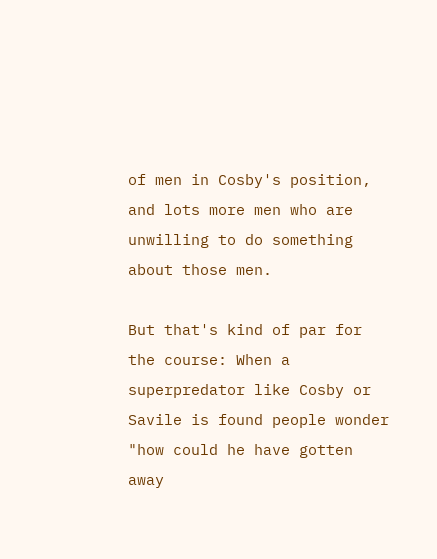of men in Cosby's position, and lots more men who are unwilling to do something about those men.

But that's kind of par for the course: When a superpredator like Cosby or Savile is found people wonder "how could he have gotten away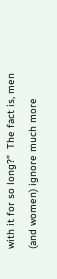with it for so long?"  The fact is, men (and women) ignore much more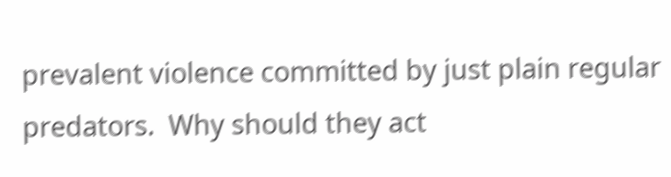prevalent violence committed by just plain regular predators.  Why should they act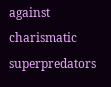against charismatic superpredators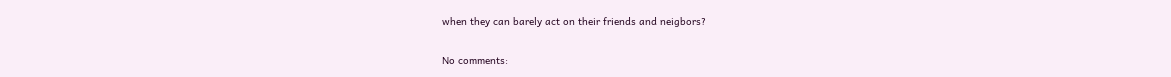when they can barely act on their friends and neigbors?

No comments: